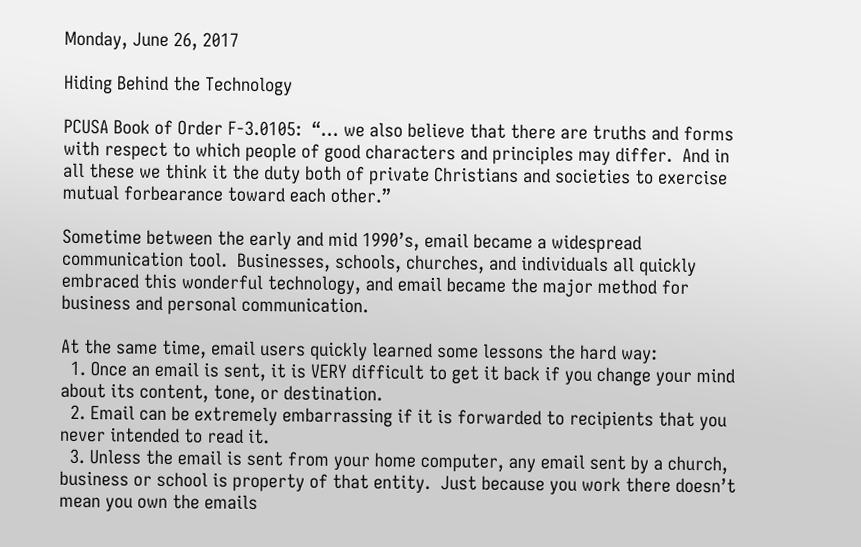Monday, June 26, 2017

Hiding Behind the Technology

PCUSA Book of Order F-3.0105:  “… we also believe that there are truths and forms with respect to which people of good characters and principles may differ.  And in all these we think it the duty both of private Christians and societies to exercise mutual forbearance toward each other.”

Sometime between the early and mid 1990’s, email became a widespread communication tool.  Businesses, schools, churches, and individuals all quickly embraced this wonderful technology, and email became the major method for business and personal communication.

At the same time, email users quickly learned some lessons the hard way:
  1. Once an email is sent, it is VERY difficult to get it back if you change your mind about its content, tone, or destination.
  2. Email can be extremely embarrassing if it is forwarded to recipients that you never intended to read it.
  3. Unless the email is sent from your home computer, any email sent by a church, business or school is property of that entity.  Just because you work there doesn’t mean you own the emails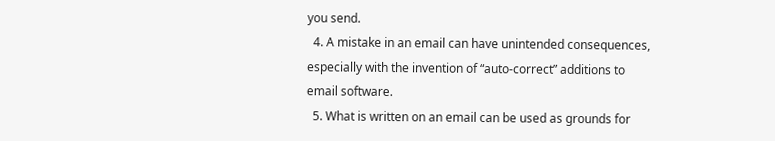you send.
  4. A mistake in an email can have unintended consequences, especially with the invention of “auto-correct” additions to email software.
  5. What is written on an email can be used as grounds for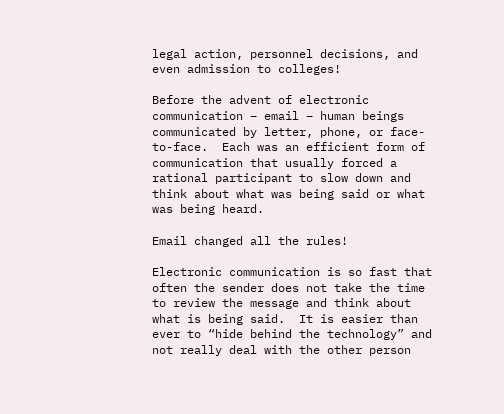legal action, personnel decisions, and even admission to colleges!

Before the advent of electronic communication – email – human beings communicated by letter, phone, or face-to-face.  Each was an efficient form of communication that usually forced a rational participant to slow down and think about what was being said or what was being heard.

Email changed all the rules!

Electronic communication is so fast that often the sender does not take the time to review the message and think about what is being said.  It is easier than ever to “hide behind the technology” and not really deal with the other person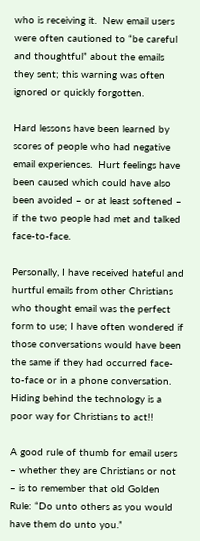who is receiving it.  New email users were often cautioned to “be careful and thoughtful” about the emails they sent; this warning was often ignored or quickly forgotten.

Hard lessons have been learned by scores of people who had negative email experiences.  Hurt feelings have been caused which could have also been avoided – or at least softened – if the two people had met and talked face-to-face.

Personally, I have received hateful and hurtful emails from other Christians who thought email was the perfect form to use; I have often wondered if those conversations would have been the same if they had occurred face-to-face or in a phone conversation.  Hiding behind the technology is a poor way for Christians to act!!

A good rule of thumb for email users – whether they are Christians or not – is to remember that old Golden Rule: “Do unto others as you would have them do unto you.”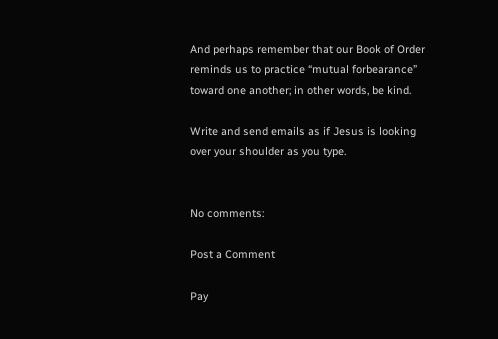And perhaps remember that our Book of Order reminds us to practice “mutual forbearance” toward one another; in other words, be kind.

Write and send emails as if Jesus is looking over your shoulder as you type.


No comments:

Post a Comment

Pay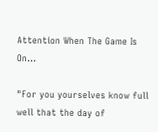Attention When The Game Is On...

"For you yourselves know full well that the day of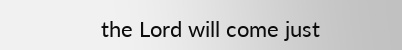the Lord will come just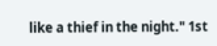like a thief in the night." 1st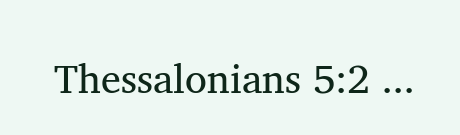Thessalonians 5:2 ...